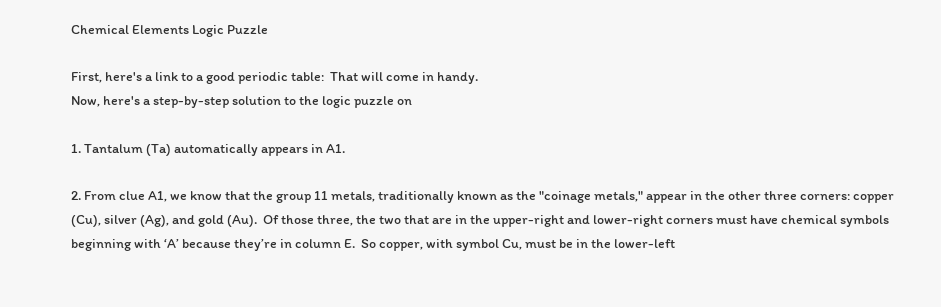Chemical Elements Logic Puzzle

First, here's a link to a good periodic table:  That will come in handy.
Now, here's a step-by-step solution to the logic puzzle on

1. Tantalum (Ta) automatically appears in A1.

2. From clue A1, we know that the group 11 metals, traditionally known as the "coinage metals," appear in the other three corners: copper (Cu), silver (Ag), and gold (Au).  Of those three, the two that are in the upper-right and lower-right corners must have chemical symbols beginning with ‘A’ because they’re in column E.  So copper, with symbol Cu, must be in the lower-left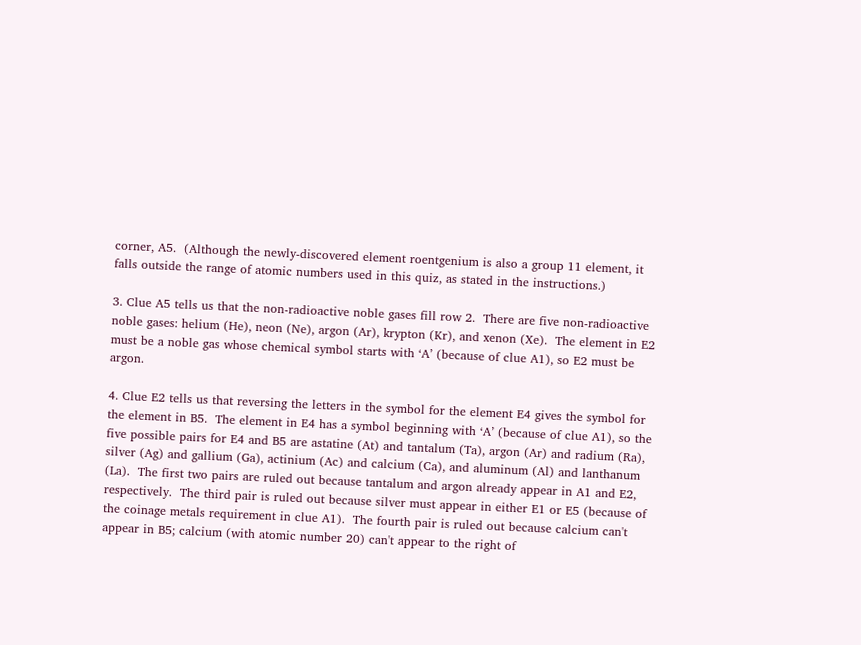corner, A5.  (Although the newly-discovered element roentgenium is also a group 11 element, it falls outside the range of atomic numbers used in this quiz, as stated in the instructions.)

3. Clue A5 tells us that the non-radioactive noble gases fill row 2.  There are five non-radioactive noble gases: helium (He), neon (Ne), argon (Ar), krypton (Kr), and xenon (Xe).  The element in E2 must be a noble gas whose chemical symbol starts with ‘A’ (because of clue A1), so E2 must be argon.

4. Clue E2 tells us that reversing the letters in the symbol for the element E4 gives the symbol for the element in B5.  The element in E4 has a symbol beginning with ‘A’ (because of clue A1), so the five possible pairs for E4 and B5 are astatine (At) and tantalum (Ta), argon (Ar) and radium (Ra), silver (Ag) and gallium (Ga), actinium (Ac) and calcium (Ca), and aluminum (Al) and lanthanum (La).  The first two pairs are ruled out because tantalum and argon already appear in A1 and E2, respectively.  The third pair is ruled out because silver must appear in either E1 or E5 (because of the coinage metals requirement in clue A1).  The fourth pair is ruled out because calcium can't appear in B5; calcium (with atomic number 20) can't appear to the right of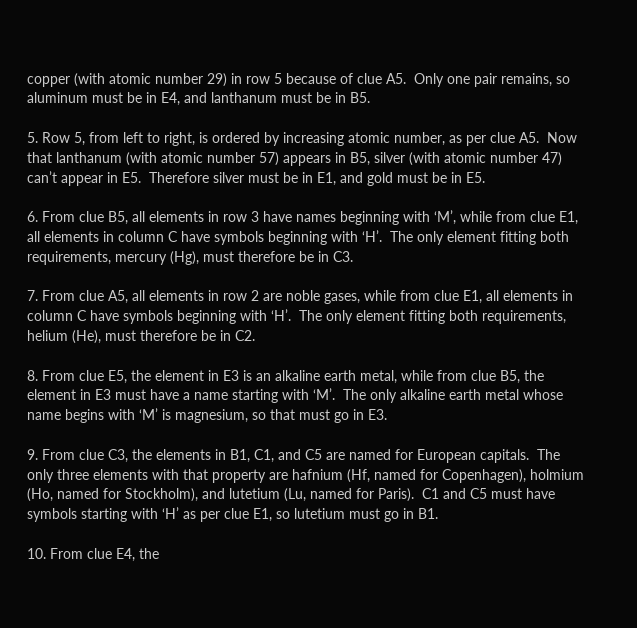copper (with atomic number 29) in row 5 because of clue A5.  Only one pair remains, so aluminum must be in E4, and lanthanum must be in B5.

5. Row 5, from left to right, is ordered by increasing atomic number, as per clue A5.  Now that lanthanum (with atomic number 57) appears in B5, silver (with atomic number 47) can’t appear in E5.  Therefore silver must be in E1, and gold must be in E5.

6. From clue B5, all elements in row 3 have names beginning with ‘M’, while from clue E1, all elements in column C have symbols beginning with ‘H’.  The only element fitting both requirements, mercury (Hg), must therefore be in C3.

7. From clue A5, all elements in row 2 are noble gases, while from clue E1, all elements in column C have symbols beginning with ‘H’.  The only element fitting both requirements, helium (He), must therefore be in C2.

8. From clue E5, the element in E3 is an alkaline earth metal, while from clue B5, the element in E3 must have a name starting with ‘M’.  The only alkaline earth metal whose name begins with ‘M’ is magnesium, so that must go in E3.

9. From clue C3, the elements in B1, C1, and C5 are named for European capitals.  The only three elements with that property are hafnium (Hf, named for Copenhagen), holmium (Ho, named for Stockholm), and lutetium (Lu, named for Paris).  C1 and C5 must have symbols starting with ‘H’ as per clue E1, so lutetium must go in B1.

10. From clue E4, the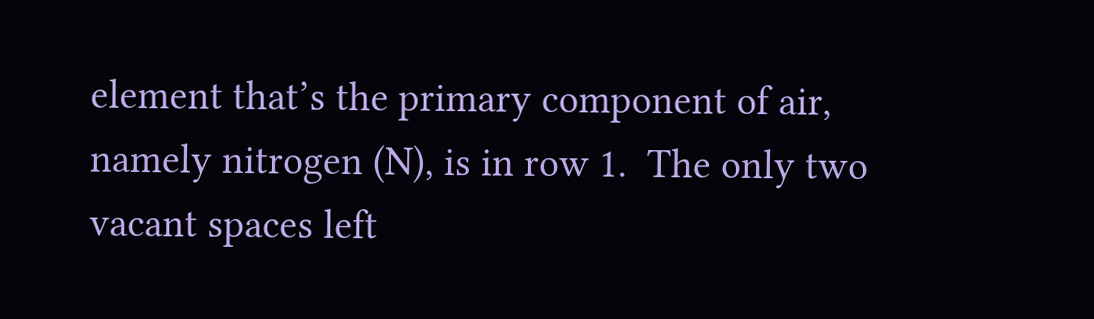element that’s the primary component of air, namely nitrogen (N), is in row 1.  The only two vacant spaces left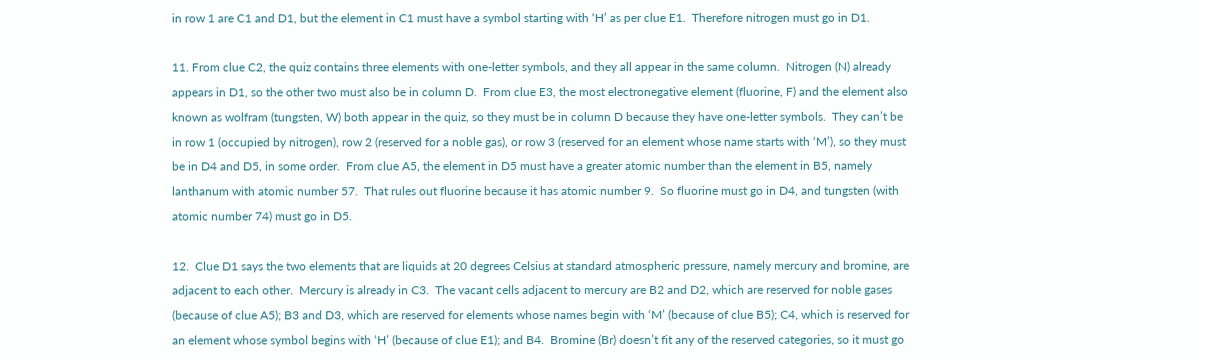in row 1 are C1 and D1, but the element in C1 must have a symbol starting with ‘H’ as per clue E1.  Therefore nitrogen must go in D1.

11. From clue C2, the quiz contains three elements with one-letter symbols, and they all appear in the same column.  Nitrogen (N) already appears in D1, so the other two must also be in column D.  From clue E3, the most electronegative element (fluorine, F) and the element also known as wolfram (tungsten, W) both appear in the quiz, so they must be in column D because they have one-letter symbols.  They can’t be in row 1 (occupied by nitrogen), row 2 (reserved for a noble gas), or row 3 (reserved for an element whose name starts with ‘M’), so they must be in D4 and D5, in some order.  From clue A5, the element in D5 must have a greater atomic number than the element in B5, namely lanthanum with atomic number 57.  That rules out fluorine because it has atomic number 9.  So fluorine must go in D4, and tungsten (with atomic number 74) must go in D5.

12.  Clue D1 says the two elements that are liquids at 20 degrees Celsius at standard atmospheric pressure, namely mercury and bromine, are adjacent to each other.  Mercury is already in C3.  The vacant cells adjacent to mercury are B2 and D2, which are reserved for noble gases (because of clue A5); B3 and D3, which are reserved for elements whose names begin with ‘M’ (because of clue B5); C4, which is reserved for an element whose symbol begins with ‘H’ (because of clue E1); and B4.  Bromine (Br) doesn’t fit any of the reserved categories, so it must go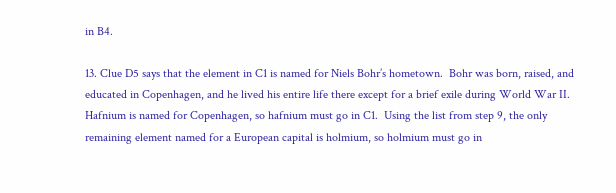in B4.

13. Clue D5 says that the element in C1 is named for Niels Bohr’s hometown.  Bohr was born, raised, and educated in Copenhagen, and he lived his entire life there except for a brief exile during World War II.  Hafnium is named for Copenhagen, so hafnium must go in C1.  Using the list from step 9, the only remaining element named for a European capital is holmium, so holmium must go in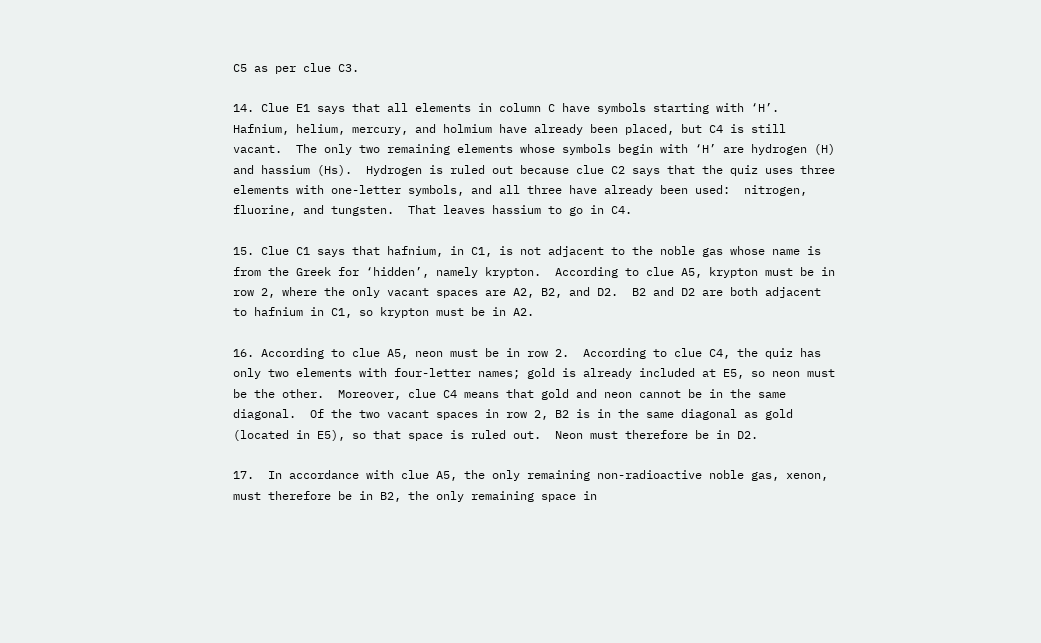C5 as per clue C3.

14. Clue E1 says that all elements in column C have symbols starting with ‘H’.  Hafnium, helium, mercury, and holmium have already been placed, but C4 is still vacant.  The only two remaining elements whose symbols begin with ‘H’ are hydrogen (H) and hassium (Hs).  Hydrogen is ruled out because clue C2 says that the quiz uses three elements with one-letter symbols, and all three have already been used:  nitrogen, fluorine, and tungsten.  That leaves hassium to go in C4.

15. Clue C1 says that hafnium, in C1, is not adjacent to the noble gas whose name is from the Greek for ‘hidden’, namely krypton.  According to clue A5, krypton must be in row 2, where the only vacant spaces are A2, B2, and D2.  B2 and D2 are both adjacent to hafnium in C1, so krypton must be in A2.

16. According to clue A5, neon must be in row 2.  According to clue C4, the quiz has only two elements with four-letter names; gold is already included at E5, so neon must be the other.  Moreover, clue C4 means that gold and neon cannot be in the same diagonal.  Of the two vacant spaces in row 2, B2 is in the same diagonal as gold (located in E5), so that space is ruled out.  Neon must therefore be in D2.

17.  In accordance with clue A5, the only remaining non-radioactive noble gas, xenon, must therefore be in B2, the only remaining space in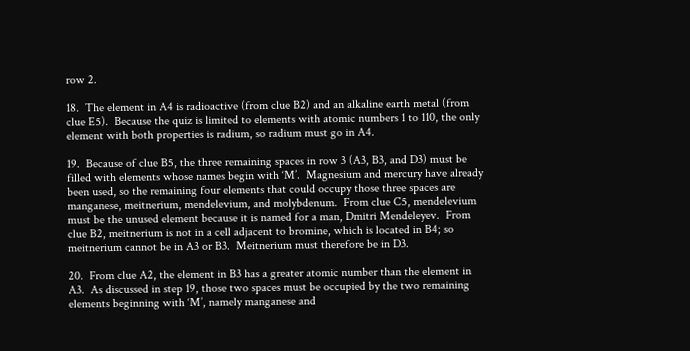row 2.

18.  The element in A4 is radioactive (from clue B2) and an alkaline earth metal (from clue E5).  Because the quiz is limited to elements with atomic numbers 1 to 110, the only element with both properties is radium, so radium must go in A4.

19.  Because of clue B5, the three remaining spaces in row 3 (A3, B3, and D3) must be filled with elements whose names begin with ‘M’.  Magnesium and mercury have already been used, so the remaining four elements that could occupy those three spaces are manganese, meitnerium, mendelevium, and molybdenum.  From clue C5, mendelevium must be the unused element because it is named for a man, Dmitri Mendeleyev.  From clue B2, meitnerium is not in a cell adjacent to bromine, which is located in B4; so meitnerium cannot be in A3 or B3.  Meitnerium must therefore be in D3.

20.  From clue A2, the element in B3 has a greater atomic number than the element in A3.  As discussed in step 19, those two spaces must be occupied by the two remaining elements beginning with ‘M’, namely manganese and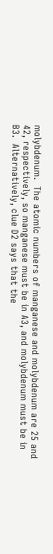molybdenum.  The atomic numbers of manganese and molybdenum are 25 and 42, respectively, so manganese must be in A3, and molybdenum must be in B3.  Alternatively, clue D2 says that the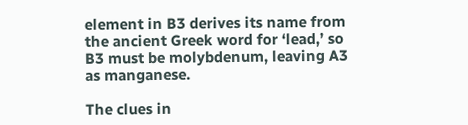element in B3 derives its name from the ancient Greek word for ‘lead,’ so B3 must be molybdenum, leaving A3 as manganese.

The clues in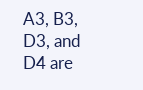A3, B3, D3, and D4 are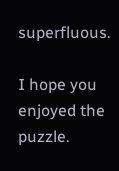superfluous.

I hope you enjoyed the puzzle.